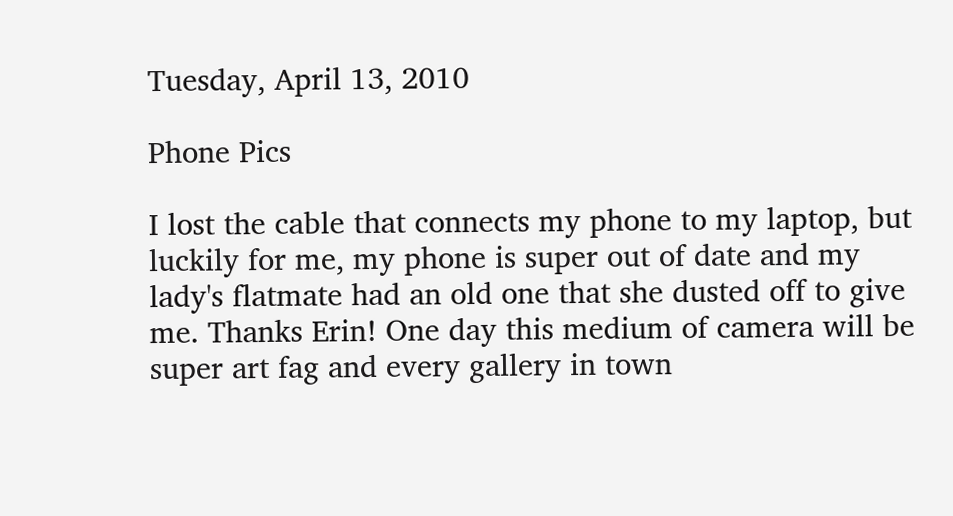Tuesday, April 13, 2010

Phone Pics

I lost the cable that connects my phone to my laptop, but luckily for me, my phone is super out of date and my lady's flatmate had an old one that she dusted off to give me. Thanks Erin! One day this medium of camera will be super art fag and every gallery in town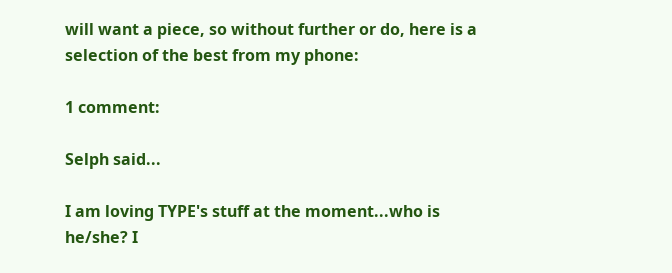will want a piece, so without further or do, here is a selection of the best from my phone:

1 comment:

Selph said...

I am loving TYPE's stuff at the moment...who is he/she? I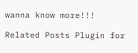wanna know more!!!

Related Posts Plugin for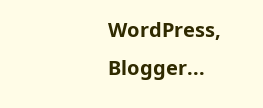WordPress, Blogger...